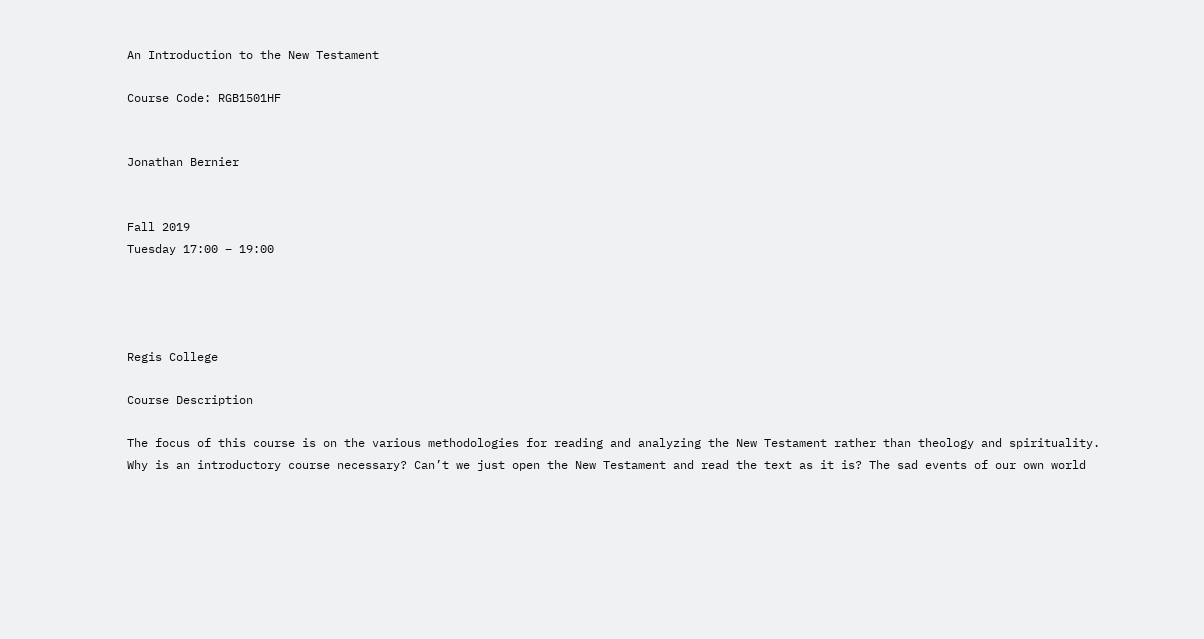An Introduction to the New Testament

Course Code: RGB1501HF


Jonathan Bernier


Fall 2019
Tuesday 17:00 – 19:00




Regis College

Course Description

The focus of this course is on the various methodologies for reading and analyzing the New Testament rather than theology and spirituality. Why is an introductory course necessary? Can’t we just open the New Testament and read the text as it is? The sad events of our own world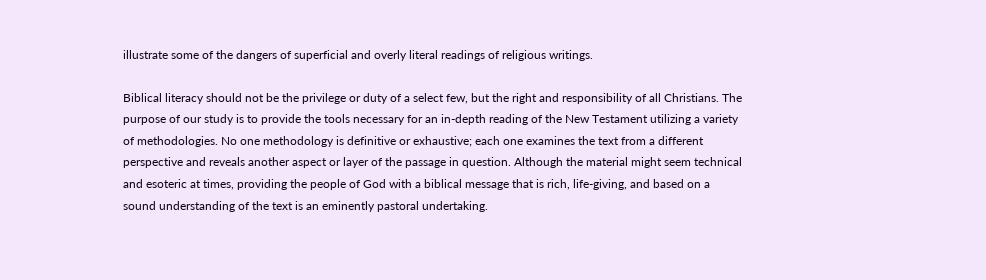illustrate some of the dangers of superficial and overly literal readings of religious writings.

Biblical literacy should not be the privilege or duty of a select few, but the right and responsibility of all Christians. The purpose of our study is to provide the tools necessary for an in-depth reading of the New Testament utilizing a variety of methodologies. No one methodology is definitive or exhaustive; each one examines the text from a different perspective and reveals another aspect or layer of the passage in question. Although the material might seem technical and esoteric at times, providing the people of God with a biblical message that is rich, life-giving, and based on a sound understanding of the text is an eminently pastoral undertaking.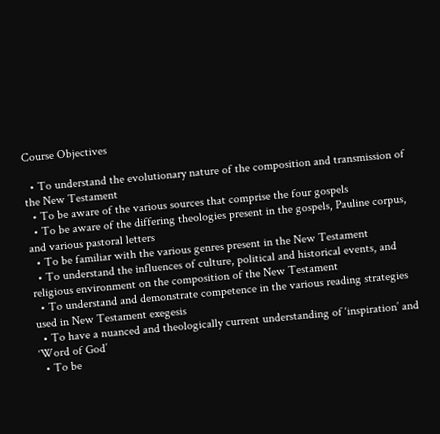Course Objectives

  • To understand the evolutionary nature of the composition and transmission of the New Testament
  • To be aware of the various sources that comprise the four gospels
  • To be aware of the differing theologies present in the gospels, Pauline corpus, and various pastoral letters
  • To be familiar with the various genres present in the New Testament
  • To understand the influences of culture, political and historical events, and religious environment on the composition of the New Testament
  • To understand and demonstrate competence in the various reading strategies used in New Testament exegesis
  • To have a nuanced and theologically current understanding of ‘inspiration’ and ‘Word of God’
  • To be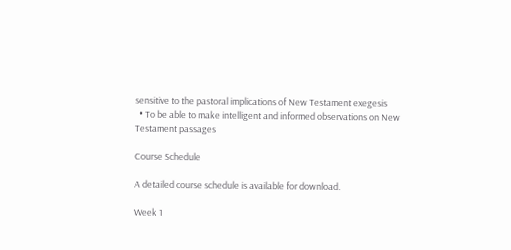sensitive to the pastoral implications of New Testament exegesis
  • To be able to make intelligent and informed observations on New Testament passages

Course Schedule

A detailed course schedule is available for download.

Week 1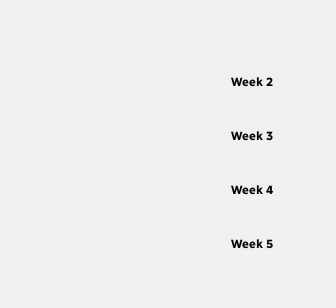Week 2


Week 3


Week 4


Week 5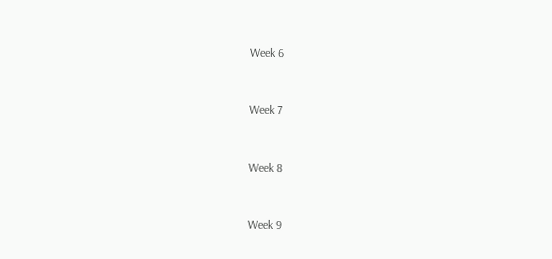Week 6


Week 7


Week 8


Week 9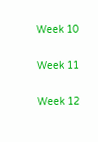Week 10


Week 11


Week 12